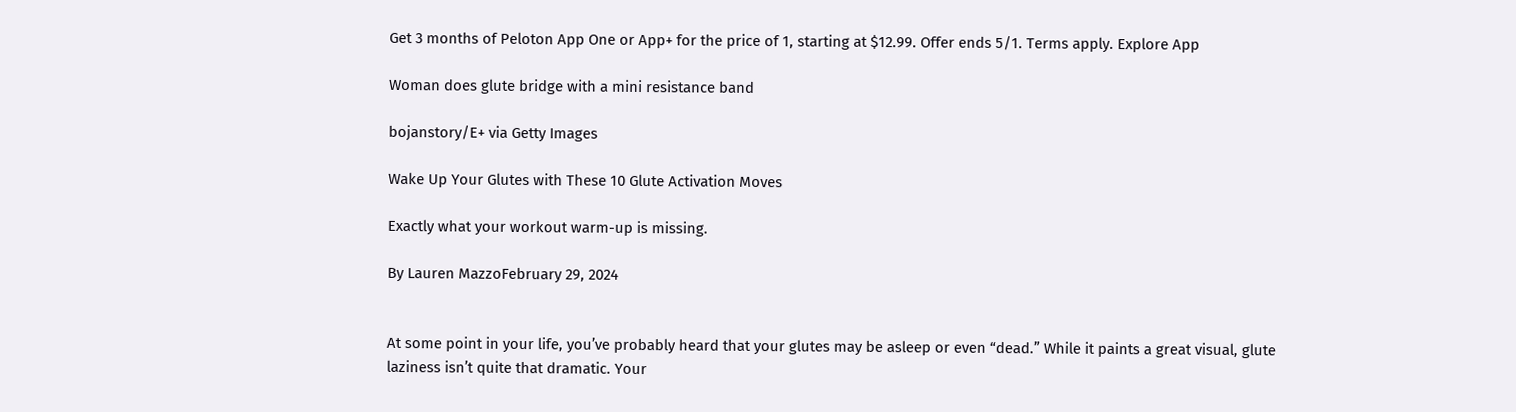Get 3 months of Peloton App One or App+ for the price of 1, starting at $12.99. Offer ends 5/1. Terms apply. Explore App

Woman does glute bridge with a mini resistance band

bojanstory/E+ via Getty Images

Wake Up Your Glutes with These 10 Glute Activation Moves

Exactly what your workout warm-up is missing.

By Lauren MazzoFebruary 29, 2024


At some point in your life, you’ve probably heard that your glutes may be asleep or even “dead.” While it paints a great visual, glute laziness isn’t quite that dramatic. Your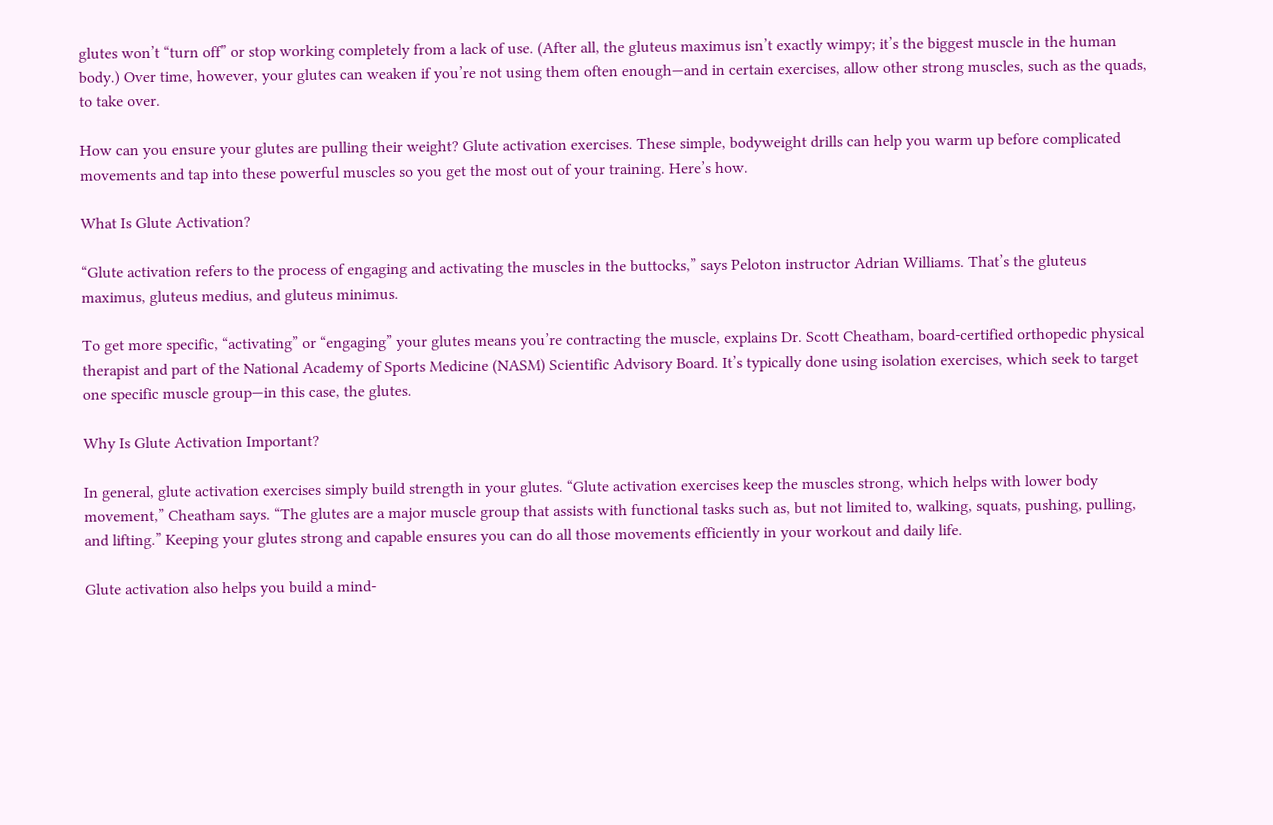glutes won’t “turn off” or stop working completely from a lack of use. (After all, the gluteus maximus isn’t exactly wimpy; it’s the biggest muscle in the human body.) Over time, however, your glutes can weaken if you’re not using them often enough—and in certain exercises, allow other strong muscles, such as the quads, to take over.

How can you ensure your glutes are pulling their weight? Glute activation exercises. These simple, bodyweight drills can help you warm up before complicated movements and tap into these powerful muscles so you get the most out of your training. Here’s how.

What Is Glute Activation?

“Glute activation refers to the process of engaging and activating the muscles in the buttocks,” says Peloton instructor Adrian Williams. That’s the gluteus maximus, gluteus medius, and gluteus minimus.

To get more specific, “activating” or “engaging” your glutes means you’re contracting the muscle, explains Dr. Scott Cheatham, board-certified orthopedic physical therapist and part of the National Academy of Sports Medicine (NASM) Scientific Advisory Board. It’s typically done using isolation exercises, which seek to target one specific muscle group—in this case, the glutes.

Why Is Glute Activation Important?

In general, glute activation exercises simply build strength in your glutes. “Glute activation exercises keep the muscles strong, which helps with lower body movement,” Cheatham says. “The glutes are a major muscle group that assists with functional tasks such as, but not limited to, walking, squats, pushing, pulling, and lifting.” Keeping your glutes strong and capable ensures you can do all those movements efficiently in your workout and daily life.

Glute activation also helps you build a mind-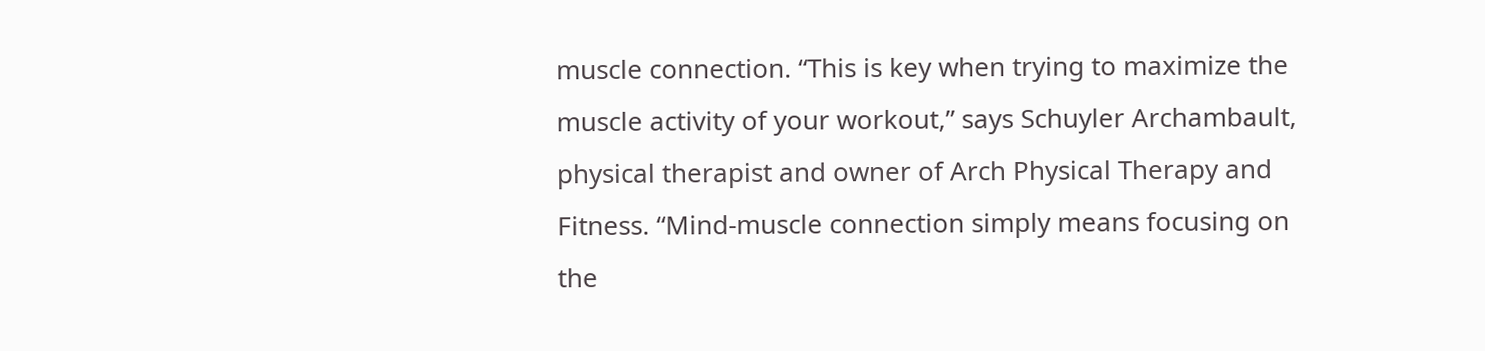muscle connection. “This is key when trying to maximize the muscle activity of your workout,” says Schuyler Archambault, physical therapist and owner of Arch Physical Therapy and Fitness. “Mind-muscle connection simply means focusing on the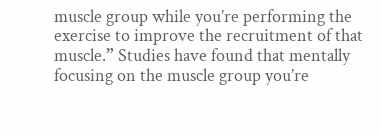muscle group while you’re performing the exercise to improve the recruitment of that muscle.” Studies have found that mentally focusing on the muscle group you’re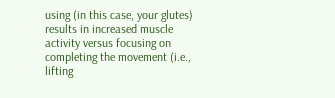using (in this case, your glutes) results in increased muscle activity versus focusing on completing the movement (i.e., lifting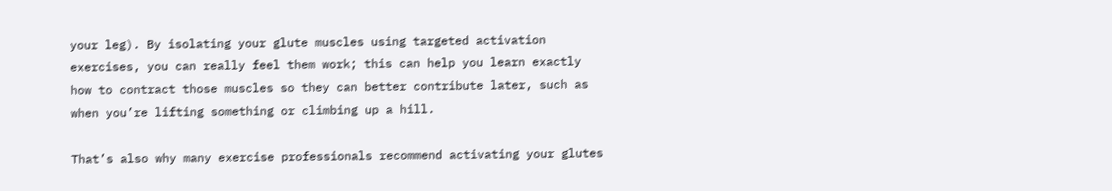your leg). By isolating your glute muscles using targeted activation exercises, you can really feel them work; this can help you learn exactly how to contract those muscles so they can better contribute later, such as when you’re lifting something or climbing up a hill.

That’s also why many exercise professionals recommend activating your glutes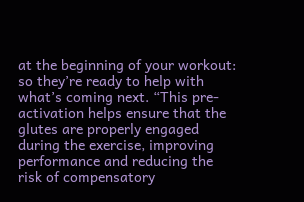at the beginning of your workout: so they’re ready to help with what’s coming next. “This pre-activation helps ensure that the glutes are properly engaged during the exercise, improving performance and reducing the risk of compensatory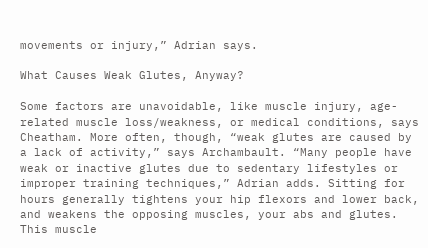movements or injury,” Adrian says.

What Causes Weak Glutes, Anyway?

Some factors are unavoidable, like muscle injury, age-related muscle loss/weakness, or medical conditions, says Cheatham. More often, though, “weak glutes are caused by a lack of activity,” says Archambault. “Many people have weak or inactive glutes due to sedentary lifestyles or improper training techniques,” Adrian adds. Sitting for hours generally tightens your hip flexors and lower back, and weakens the opposing muscles, your abs and glutes. This muscle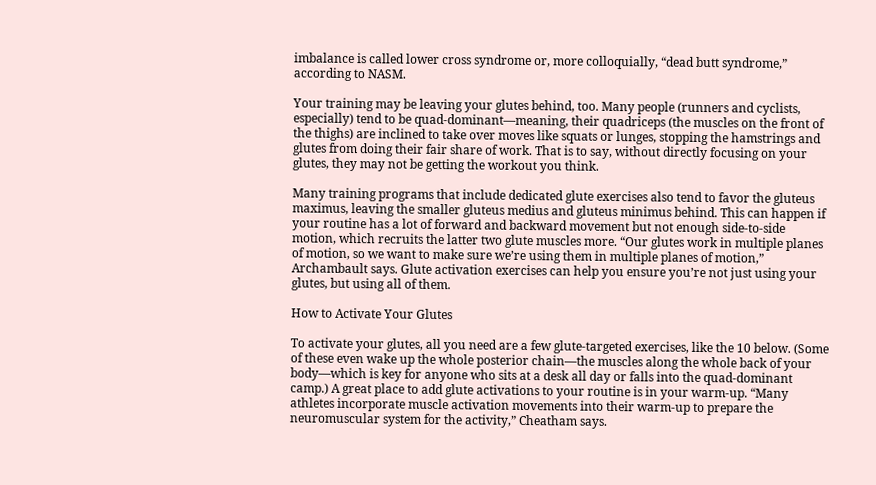imbalance is called lower cross syndrome or, more colloquially, “dead butt syndrome,” according to NASM.

Your training may be leaving your glutes behind, too. Many people (runners and cyclists, especially) tend to be quad-dominant—meaning, their quadriceps (the muscles on the front of the thighs) are inclined to take over moves like squats or lunges, stopping the hamstrings and glutes from doing their fair share of work. That is to say, without directly focusing on your glutes, they may not be getting the workout you think.

Many training programs that include dedicated glute exercises also tend to favor the gluteus maximus, leaving the smaller gluteus medius and gluteus minimus behind. This can happen if your routine has a lot of forward and backward movement but not enough side-to-side motion, which recruits the latter two glute muscles more. “Our glutes work in multiple planes of motion, so we want to make sure we’re using them in multiple planes of motion,” Archambault says. Glute activation exercises can help you ensure you’re not just using your glutes, but using all of them.

How to Activate Your Glutes

To activate your glutes, all you need are a few glute-targeted exercises, like the 10 below. (Some of these even wake up the whole posterior chain—the muscles along the whole back of your body—which is key for anyone who sits at a desk all day or falls into the quad-dominant camp.) A great place to add glute activations to your routine is in your warm-up. “Many athletes incorporate muscle activation movements into their warm-up to prepare the neuromuscular system for the activity,” Cheatham says.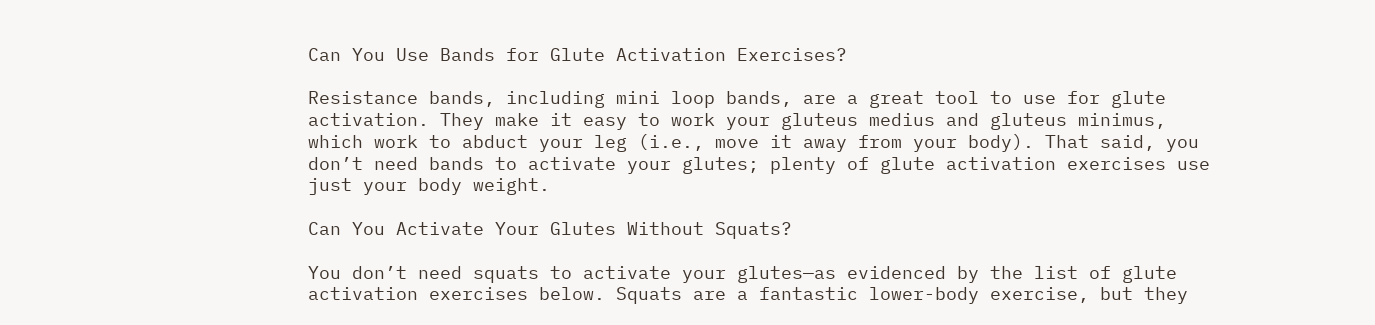Can You Use Bands for Glute Activation Exercises?

Resistance bands, including mini loop bands, are a great tool to use for glute activation. They make it easy to work your gluteus medius and gluteus minimus, which work to abduct your leg (i.e., move it away from your body). That said, you don’t need bands to activate your glutes; plenty of glute activation exercises use just your body weight.

Can You Activate Your Glutes Without Squats?

You don’t need squats to activate your glutes—as evidenced by the list of glute activation exercises below. Squats are a fantastic lower-body exercise, but they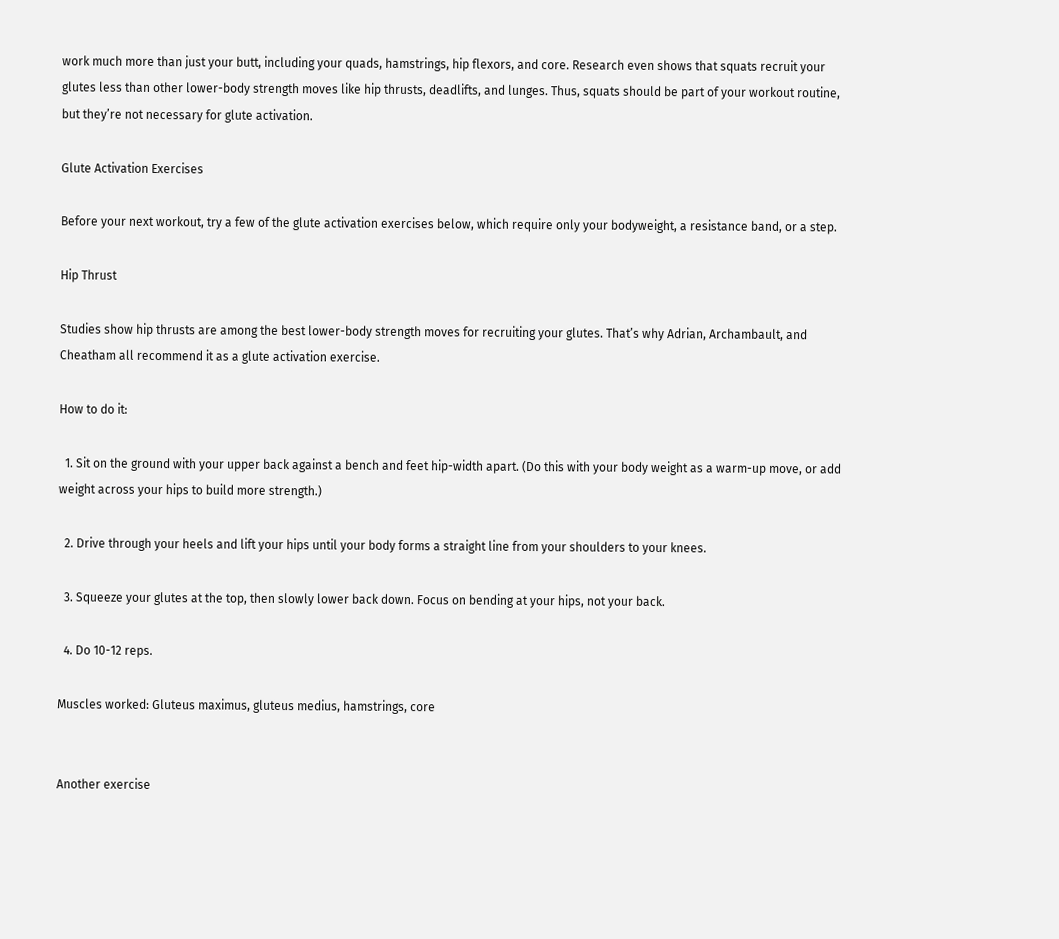work much more than just your butt, including your quads, hamstrings, hip flexors, and core. Research even shows that squats recruit your glutes less than other lower-body strength moves like hip thrusts, deadlifts, and lunges. Thus, squats should be part of your workout routine, but they’re not necessary for glute activation.

Glute Activation Exercises

Before your next workout, try a few of the glute activation exercises below, which require only your bodyweight, a resistance band, or a step.

Hip Thrust

Studies show hip thrusts are among the best lower-body strength moves for recruiting your glutes. That’s why Adrian, Archambault, and Cheatham all recommend it as a glute activation exercise.

How to do it:

  1. Sit on the ground with your upper back against a bench and feet hip-width apart. (Do this with your body weight as a warm-up move, or add weight across your hips to build more strength.)

  2. Drive through your heels and lift your hips until your body forms a straight line from your shoulders to your knees.

  3. Squeeze your glutes at the top, then slowly lower back down. Focus on bending at your hips, not your back.

  4. Do 10-12 reps.

Muscles worked: Gluteus maximus, gluteus medius, hamstrings, core


Another exercise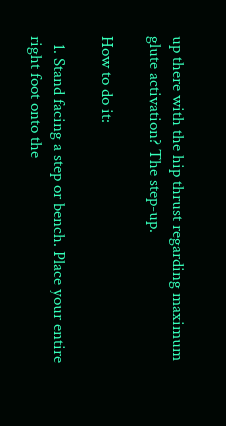up there with the hip thrust regarding maximum glute activation? The step-up.

How to do it:

  1. Stand facing a step or bench. Place your entire right foot onto the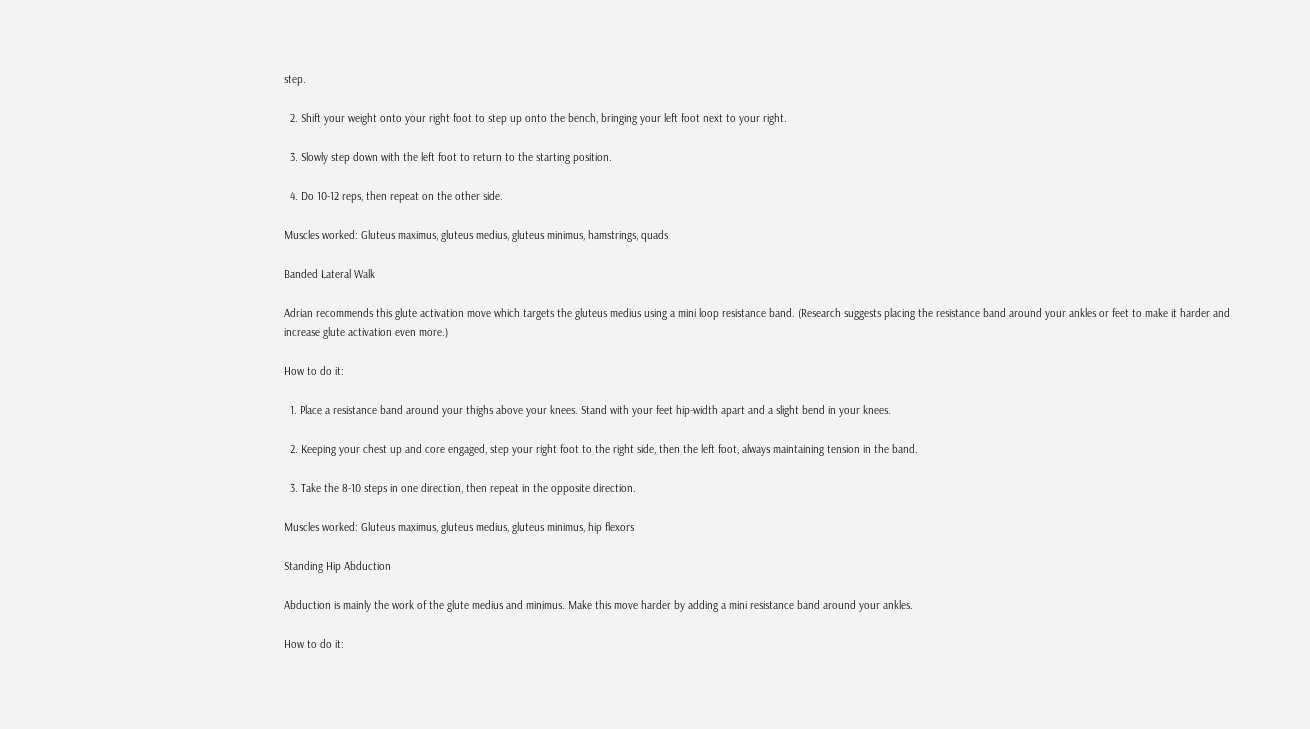step.

  2. Shift your weight onto your right foot to step up onto the bench, bringing your left foot next to your right.

  3. Slowly step down with the left foot to return to the starting position.

  4. Do 10-12 reps, then repeat on the other side.

Muscles worked: Gluteus maximus, gluteus medius, gluteus minimus, hamstrings, quads

Banded Lateral Walk

Adrian recommends this glute activation move which targets the gluteus medius using a mini loop resistance band. (Research suggests placing the resistance band around your ankles or feet to make it harder and increase glute activation even more.)

How to do it:

  1. Place a resistance band around your thighs above your knees. Stand with your feet hip-width apart and a slight bend in your knees.

  2. Keeping your chest up and core engaged, step your right foot to the right side, then the left foot, always maintaining tension in the band.

  3. Take the 8-10 steps in one direction, then repeat in the opposite direction.

Muscles worked: Gluteus maximus, gluteus medius, gluteus minimus, hip flexors

Standing Hip Abduction

Abduction is mainly the work of the glute medius and minimus. Make this move harder by adding a mini resistance band around your ankles.

How to do it: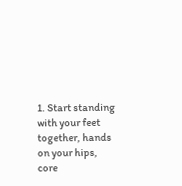1. Start standing with your feet together, hands on your hips, core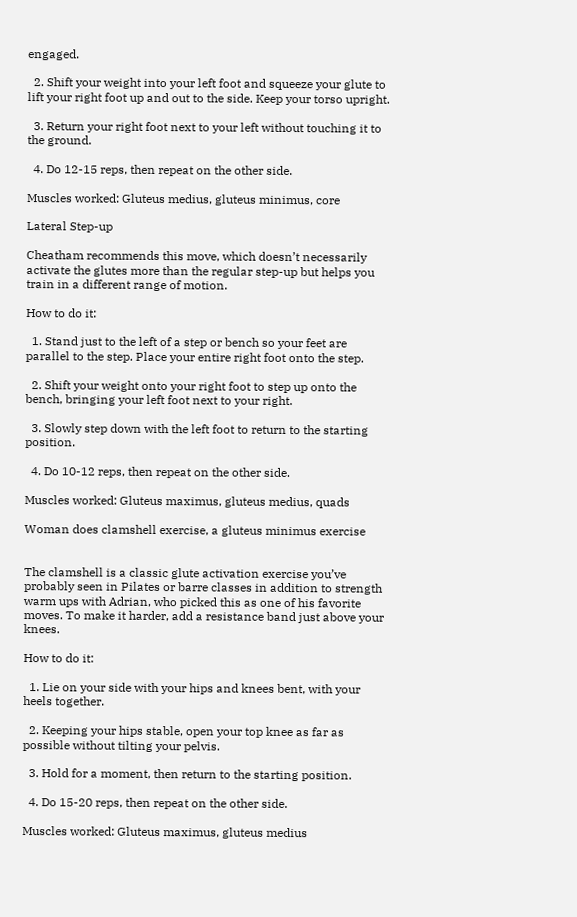engaged.

  2. Shift your weight into your left foot and squeeze your glute to lift your right foot up and out to the side. Keep your torso upright.

  3. Return your right foot next to your left without touching it to the ground.

  4. Do 12-15 reps, then repeat on the other side.

Muscles worked: Gluteus medius, gluteus minimus, core

Lateral Step-up

Cheatham recommends this move, which doesn’t necessarily activate the glutes more than the regular step-up but helps you train in a different range of motion.

How to do it:

  1. Stand just to the left of a step or bench so your feet are parallel to the step. Place your entire right foot onto the step.

  2. Shift your weight onto your right foot to step up onto the bench, bringing your left foot next to your right.

  3. Slowly step down with the left foot to return to the starting position.

  4. Do 10-12 reps, then repeat on the other side.

Muscles worked: Gluteus maximus, gluteus medius, quads

Woman does clamshell exercise, a gluteus minimus exercise


The clamshell is a classic glute activation exercise you’ve probably seen in Pilates or barre classes in addition to strength warm ups with Adrian, who picked this as one of his favorite moves. To make it harder, add a resistance band just above your knees.

How to do it:

  1. Lie on your side with your hips and knees bent, with your heels together.

  2. Keeping your hips stable, open your top knee as far as possible without tilting your pelvis.

  3. Hold for a moment, then return to the starting position.

  4. Do 15-20 reps, then repeat on the other side.

Muscles worked: Gluteus maximus, gluteus medius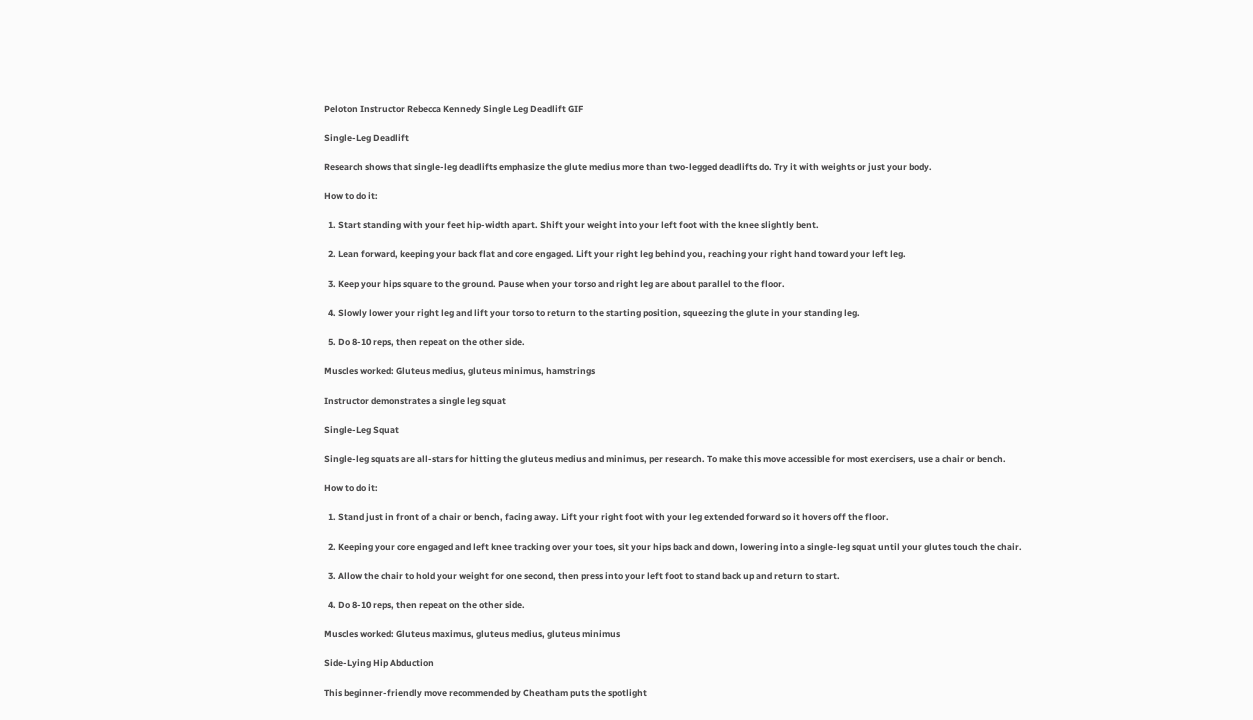Peloton Instructor Rebecca Kennedy Single Leg Deadlift GIF

Single-Leg Deadlift

Research shows that single-leg deadlifts emphasize the glute medius more than two-legged deadlifts do. Try it with weights or just your body.

How to do it:

  1. Start standing with your feet hip-width apart. Shift your weight into your left foot with the knee slightly bent.

  2. Lean forward, keeping your back flat and core engaged. Lift your right leg behind you, reaching your right hand toward your left leg.

  3. Keep your hips square to the ground. Pause when your torso and right leg are about parallel to the floor.

  4. Slowly lower your right leg and lift your torso to return to the starting position, squeezing the glute in your standing leg.

  5. Do 8-10 reps, then repeat on the other side.

Muscles worked: Gluteus medius, gluteus minimus, hamstrings

Instructor demonstrates a single leg squat

Single-Leg Squat

Single-leg squats are all-stars for hitting the gluteus medius and minimus, per research. To make this move accessible for most exercisers, use a chair or bench.

How to do it:

  1. Stand just in front of a chair or bench, facing away. Lift your right foot with your leg extended forward so it hovers off the floor.

  2. Keeping your core engaged and left knee tracking over your toes, sit your hips back and down, lowering into a single-leg squat until your glutes touch the chair.

  3. Allow the chair to hold your weight for one second, then press into your left foot to stand back up and return to start.

  4. Do 8-10 reps, then repeat on the other side.

Muscles worked: Gluteus maximus, gluteus medius, gluteus minimus

Side-Lying Hip Abduction

This beginner-friendly move recommended by Cheatham puts the spotlight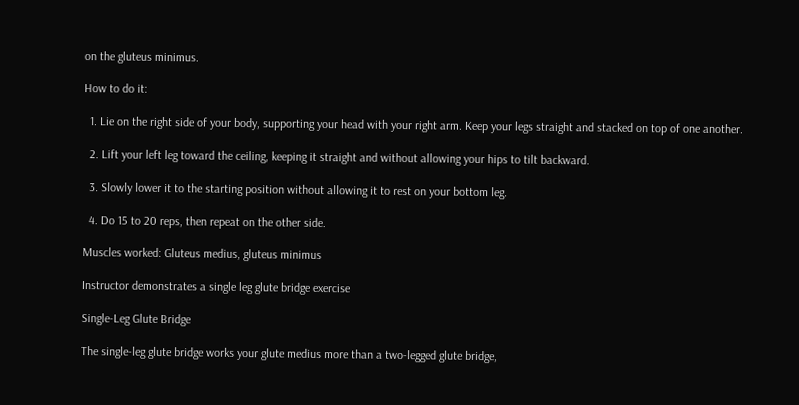on the gluteus minimus.

How to do it:

  1. Lie on the right side of your body, supporting your head with your right arm. Keep your legs straight and stacked on top of one another.

  2. Lift your left leg toward the ceiling, keeping it straight and without allowing your hips to tilt backward.

  3. Slowly lower it to the starting position without allowing it to rest on your bottom leg.

  4. Do 15 to 20 reps, then repeat on the other side.

Muscles worked: Gluteus medius, gluteus minimus

Instructor demonstrates a single leg glute bridge exercise

Single-Leg Glute Bridge

The single-leg glute bridge works your glute medius more than a two-legged glute bridge,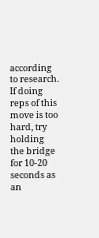according to research. If doing reps of this move is too hard, try holding the bridge for 10-20 seconds as an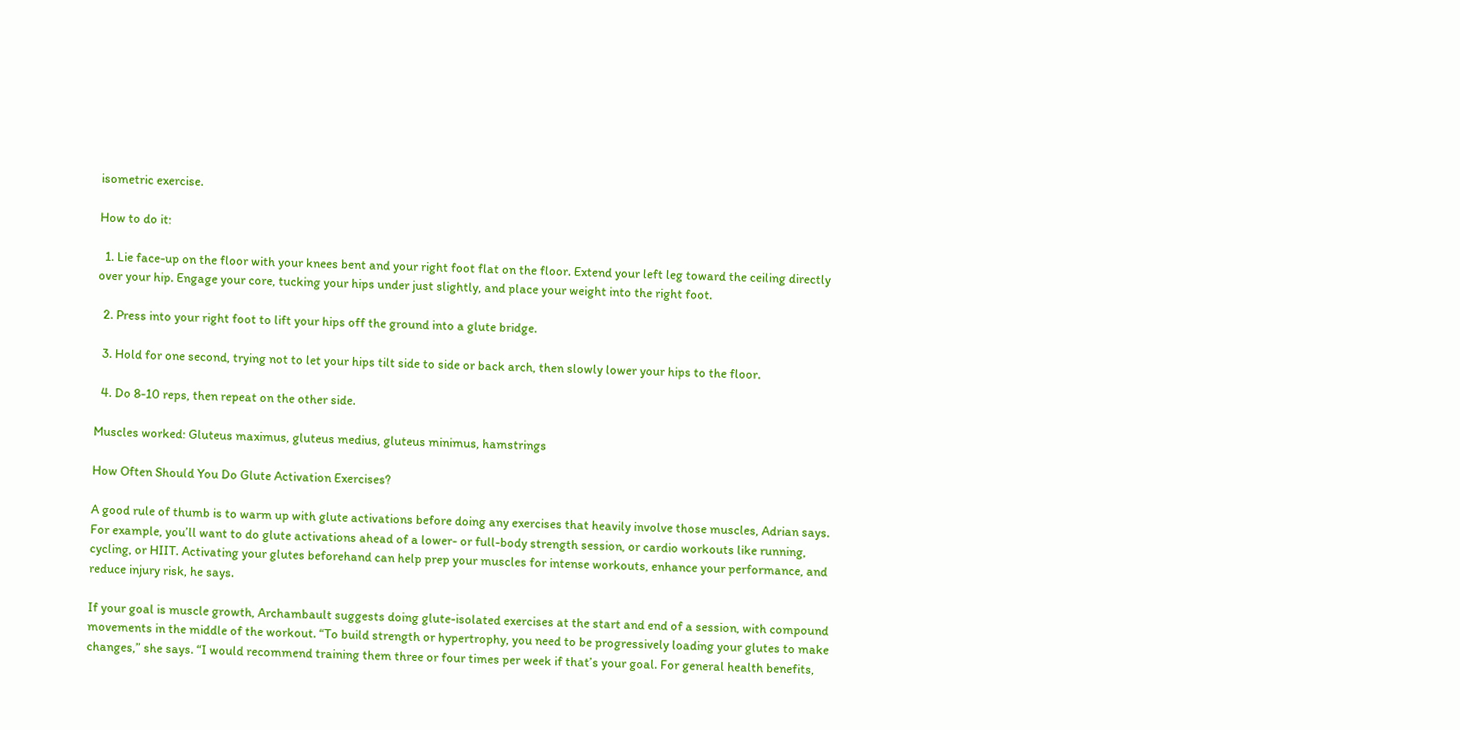isometric exercise.

How to do it:

  1. Lie face-up on the floor with your knees bent and your right foot flat on the floor. Extend your left leg toward the ceiling directly over your hip. Engage your core, tucking your hips under just slightly, and place your weight into the right foot.

  2. Press into your right foot to lift your hips off the ground into a glute bridge.

  3. Hold for one second, trying not to let your hips tilt side to side or back arch, then slowly lower your hips to the floor.

  4. Do 8-10 reps, then repeat on the other side.

Muscles worked: Gluteus maximus, gluteus medius, gluteus minimus, hamstrings

How Often Should You Do Glute Activation Exercises?

A good rule of thumb is to warm up with glute activations before doing any exercises that heavily involve those muscles, Adrian says. For example, you’ll want to do glute activations ahead of a lower- or full-body strength session, or cardio workouts like running, cycling, or HIIT. Activating your glutes beforehand can help prep your muscles for intense workouts, enhance your performance, and reduce injury risk, he says.

If your goal is muscle growth, Archambault suggests doing glute-isolated exercises at the start and end of a session, with compound movements in the middle of the workout. “To build strength or hypertrophy, you need to be progressively loading your glutes to make changes,” she says. “I would recommend training them three or four times per week if that’s your goal. For general health benefits,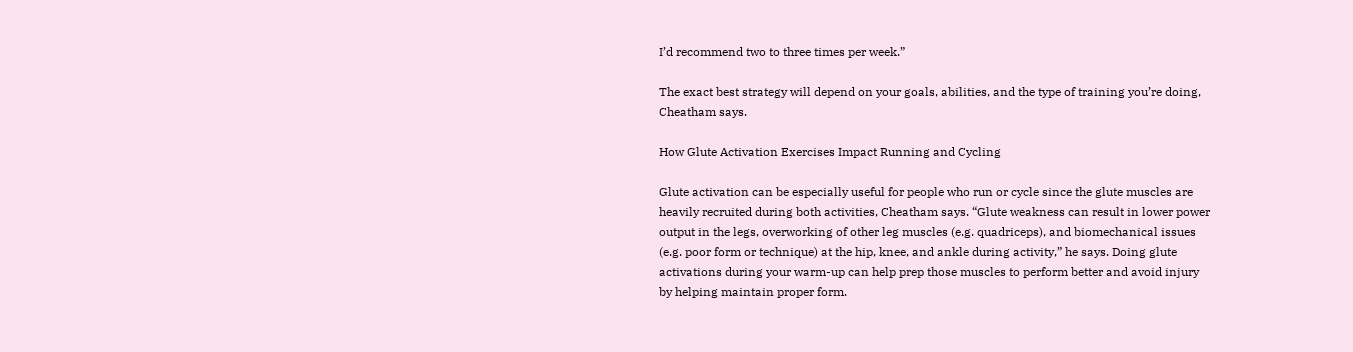I’d recommend two to three times per week.”

The exact best strategy will depend on your goals, abilities, and the type of training you’re doing, Cheatham says.

How Glute Activation Exercises Impact Running and Cycling

Glute activation can be especially useful for people who run or cycle since the glute muscles are heavily recruited during both activities, Cheatham says. “Glute weakness can result in lower power output in the legs, overworking of other leg muscles (e.g. quadriceps), and biomechanical issues (e.g. poor form or technique) at the hip, knee, and ankle during activity,” he says. Doing glute activations during your warm-up can help prep those muscles to perform better and avoid injury by helping maintain proper form.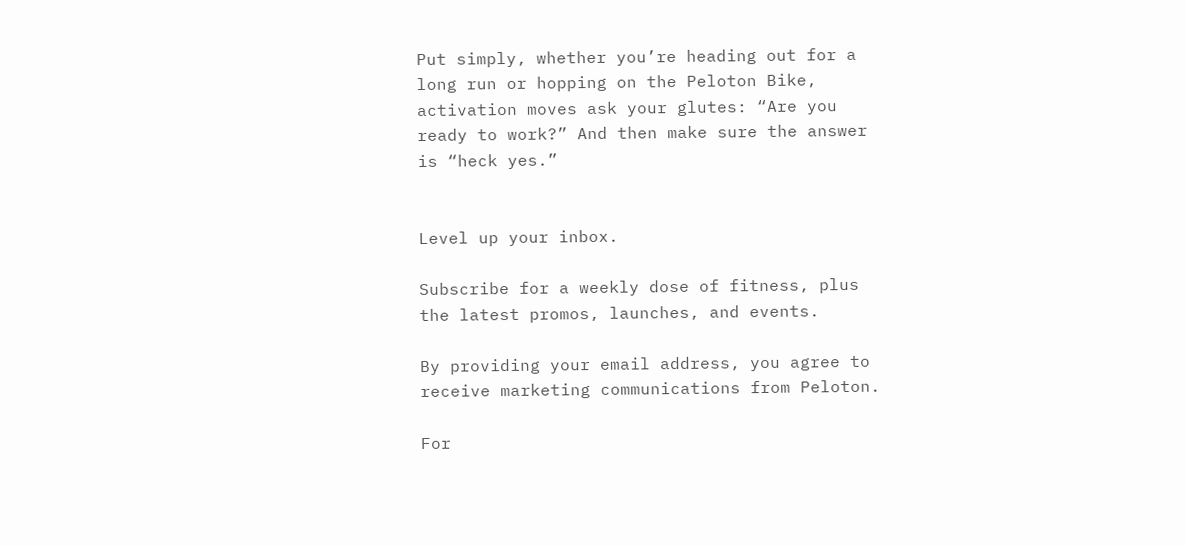Put simply, whether you’re heading out for a long run or hopping on the Peloton Bike, activation moves ask your glutes: “Are you ready to work?” And then make sure the answer is “heck yes.”


Level up your inbox.

Subscribe for a weekly dose of fitness, plus the latest promos, launches, and events.

By providing your email address, you agree to receive marketing communications from Peloton.

For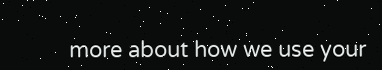more about how we use your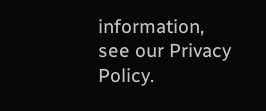information, see our Privacy Policy.